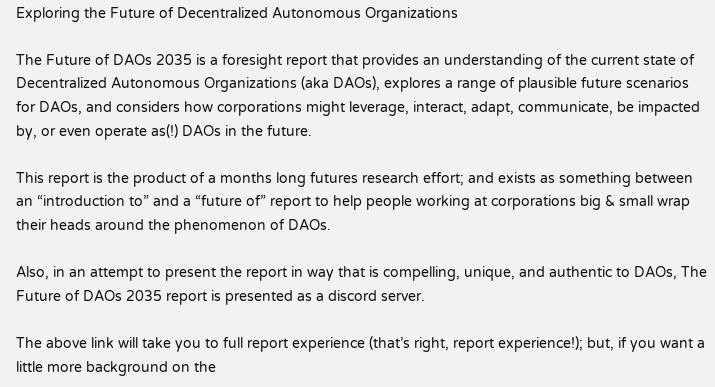Exploring the Future of Decentralized Autonomous Organizations

The Future of DAOs 2035 is a foresight report that provides an understanding of the current state of Decentralized Autonomous Organizations (aka DAOs), explores a range of plausible future scenarios for DAOs, and considers how corporations might leverage, interact, adapt, communicate, be impacted by, or even operate as(!) DAOs in the future.

This report is the product of a months long futures research effort; and exists as something between an “introduction to” and a “future of” report to help people working at corporations big & small wrap their heads around the phenomenon of DAOs.

Also, in an attempt to present the report in way that is compelling, unique, and authentic to DAOs, The Future of DAOs 2035 report is presented as a discord server.

The above link will take you to full report experience (that’s right, report experience!); but, if you want a little more background on the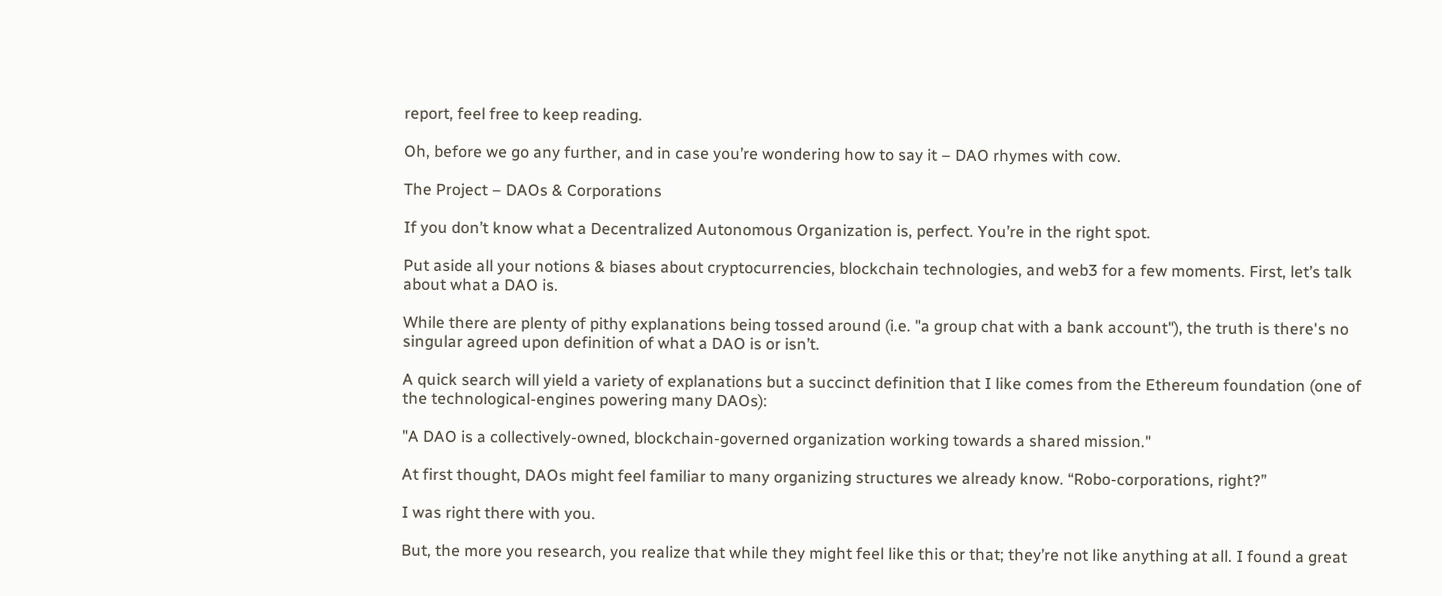report, feel free to keep reading.

Oh, before we go any further, and in case you’re wondering how to say it – DAO rhymes with cow.

The Project – DAOs & Corporations

If you don’t know what a Decentralized Autonomous Organization is, perfect. You’re in the right spot.

Put aside all your notions & biases about cryptocurrencies, blockchain technologies, and web3 for a few moments. First, let’s talk about what a DAO is.

While there are plenty of pithy explanations being tossed around (i.e. "a group chat with a bank account"), the truth is there's no singular agreed upon definition of what a DAO is or isn’t.

A quick search will yield a variety of explanations but a succinct definition that I like comes from the Ethereum foundation (one of the technological-engines powering many DAOs):

"A DAO is a collectively-owned, blockchain-governed organization working towards a shared mission."

At first thought, DAOs might feel familiar to many organizing structures we already know. “Robo-corporations, right?”

I was right there with you.

But, the more you research, you realize that while they might feel like this or that; they’re not like anything at all. I found a great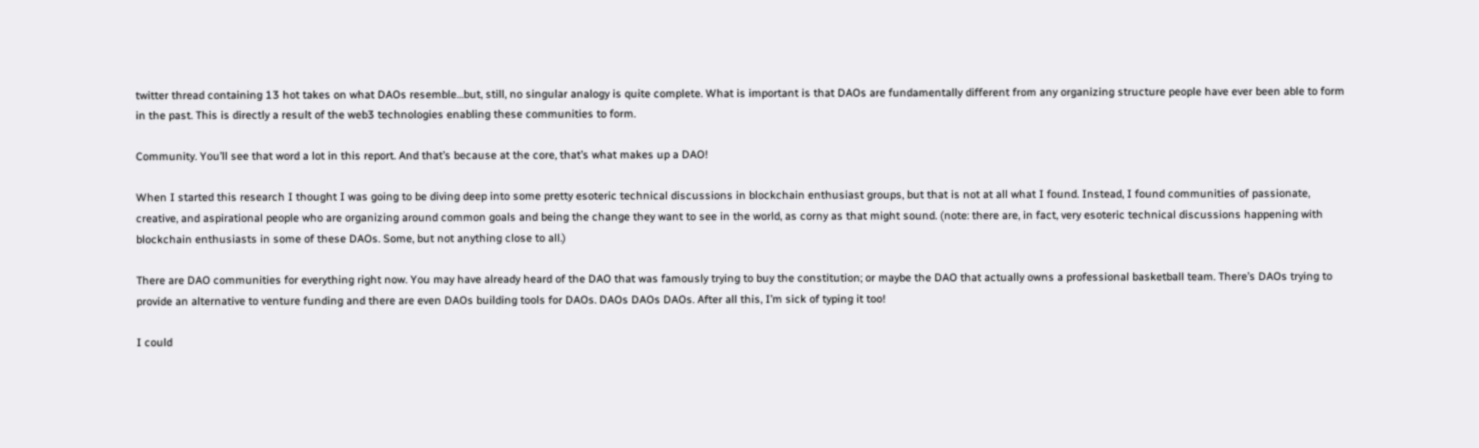twitter thread containing 13 hot takes on what DAOs resemble…but, still, no singular analogy is quite complete. What is important is that DAOs are fundamentally different from any organizing structure people have ever been able to form in the past. This is directly a result of the web3 technologies enabling these communities to form.

Community. You’ll see that word a lot in this report. And that’s because at the core, that’s what makes up a DAO!

When I started this research I thought I was going to be diving deep into some pretty esoteric technical discussions in blockchain enthusiast groups, but that is not at all what I found. Instead, I found communities of passionate, creative, and aspirational people who are organizing around common goals and being the change they want to see in the world, as corny as that might sound. (note: there are, in fact, very esoteric technical discussions happening with blockchain enthusiasts in some of these DAOs. Some, but not anything close to all.)

There are DAO communities for everything right now. You may have already heard of the DAO that was famously trying to buy the constitution; or maybe the DAO that actually owns a professional basketball team. There’s DAOs trying to provide an alternative to venture funding and there are even DAOs building tools for DAOs. DAOs DAOs DAOs. After all this, I’m sick of typing it too!

I could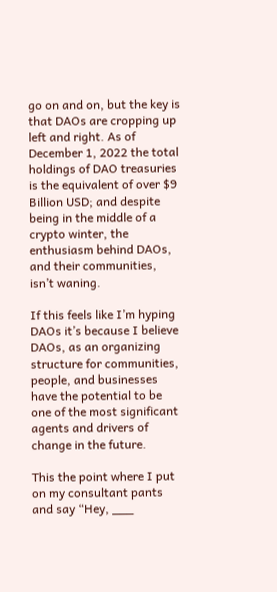go on and on, but the key is that DAOs are cropping up left and right. As of December 1, 2022 the total holdings of DAO treasuries is the equivalent of over $9 Billion USD; and despite being in the middle of a crypto winter, the enthusiasm behind DAOs, and their communities, isn’t waning.

If this feels like I’m hyping DAOs it’s because I believe DAOs, as an organizing structure for communities, people, and businesses have the potential to be one of the most significant agents and drivers of change in the future.

This the point where I put on my consultant pants and say “Hey, ___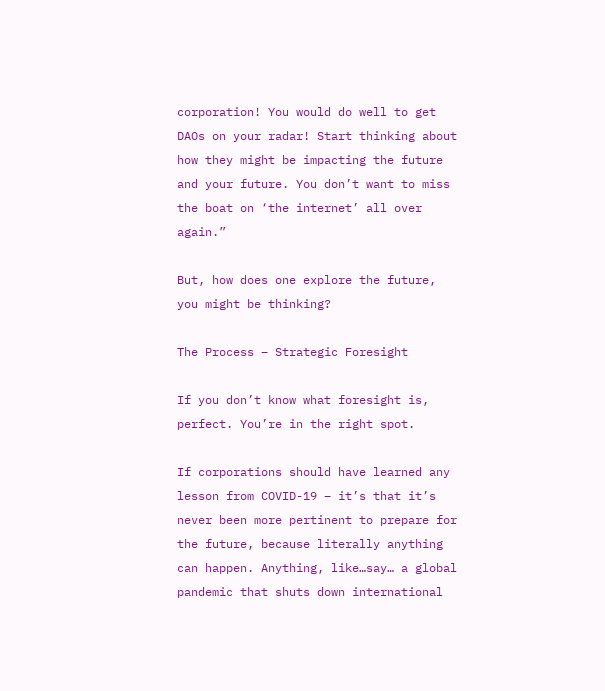corporation! You would do well to get DAOs on your radar! Start thinking about how they might be impacting the future and your future. You don’t want to miss the boat on ‘the internet’ all over again.”

But, how does one explore the future, you might be thinking?

The Process – Strategic Foresight

If you don’t know what foresight is, perfect. You’re in the right spot.

If corporations should have learned any lesson from COVID-19 – it’s that it’s never been more pertinent to prepare for the future, because literally anything can happen. Anything, like…say… a global pandemic that shuts down international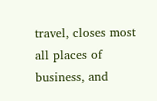travel, closes most all places of business, and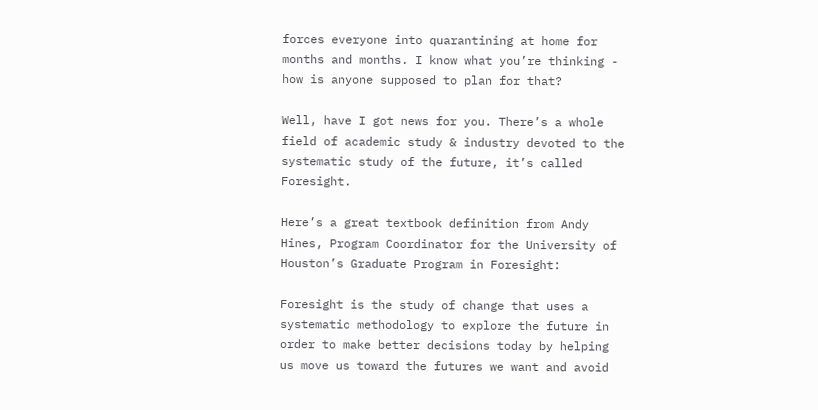forces everyone into quarantining at home for months and months. I know what you’re thinking - how is anyone supposed to plan for that?

Well, have I got news for you. There’s a whole field of academic study & industry devoted to the systematic study of the future, it’s called Foresight.

Here’s a great textbook definition from Andy Hines, Program Coordinator for the University of Houston’s Graduate Program in Foresight:

Foresight is the study of change that uses a systematic methodology to explore the future in order to make better decisions today by helping us move us toward the futures we want and avoid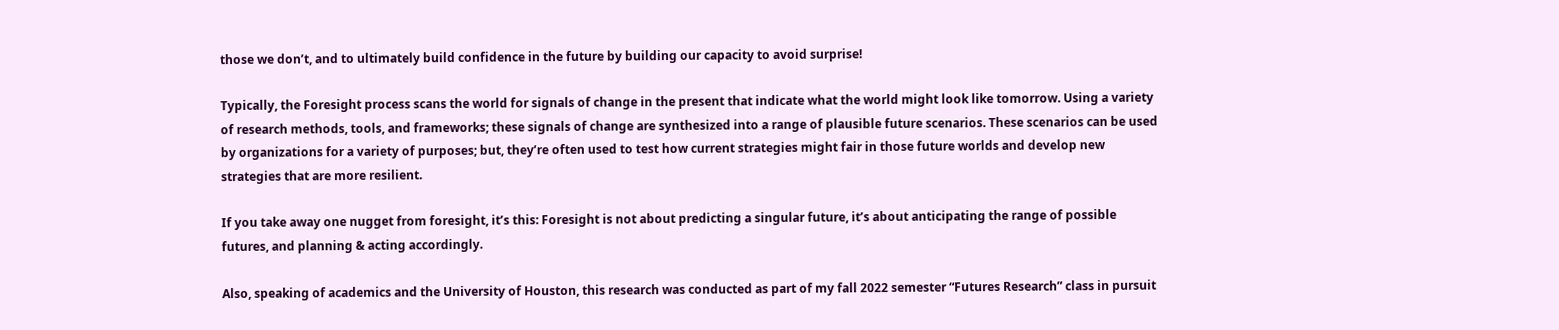those we don’t, and to ultimately build confidence in the future by building our capacity to avoid surprise!

Typically, the Foresight process scans the world for signals of change in the present that indicate what the world might look like tomorrow. Using a variety of research methods, tools, and frameworks; these signals of change are synthesized into a range of plausible future scenarios. These scenarios can be used by organizations for a variety of purposes; but, they’re often used to test how current strategies might fair in those future worlds and develop new strategies that are more resilient.

If you take away one nugget from foresight, it’s this: Foresight is not about predicting a singular future, it’s about anticipating the range of possible futures, and planning & acting accordingly.

Also, speaking of academics and the University of Houston, this research was conducted as part of my fall 2022 semester “Futures Research” class in pursuit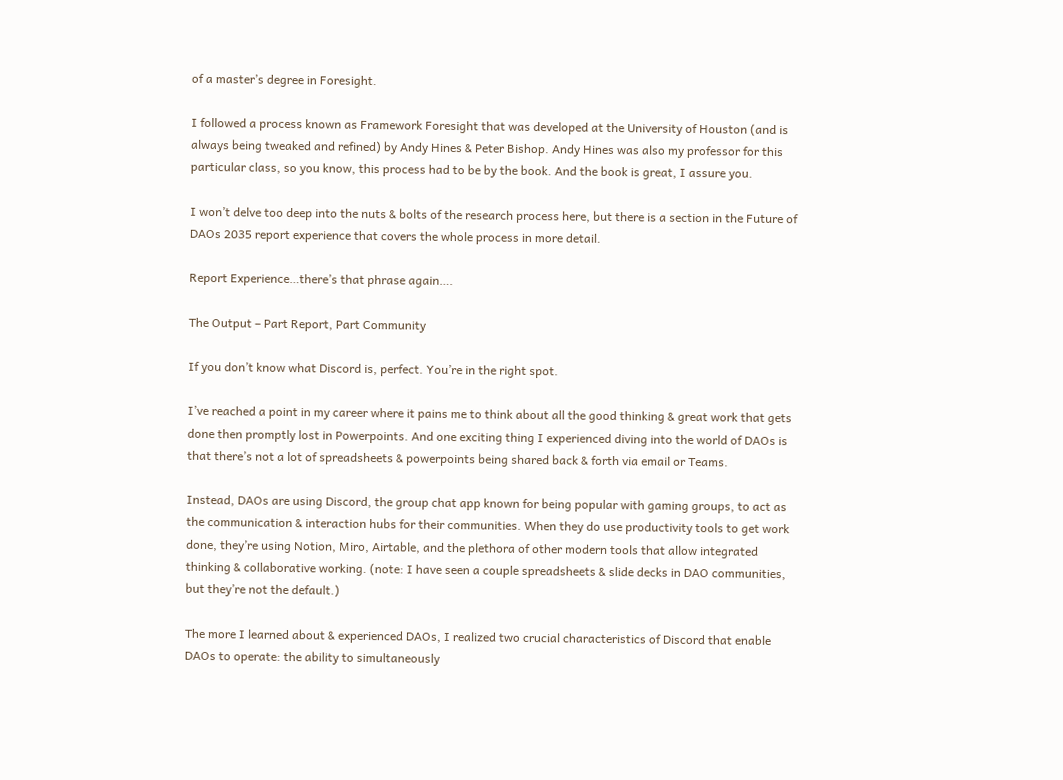of a master’s degree in Foresight.

I followed a process known as Framework Foresight that was developed at the University of Houston (and is always being tweaked and refined) by Andy Hines & Peter Bishop. Andy Hines was also my professor for this particular class, so you know, this process had to be by the book. And the book is great, I assure you.

I won’t delve too deep into the nuts & bolts of the research process here, but there is a section in the Future of DAOs 2035 report experience that covers the whole process in more detail.

Report Experience…there’s that phrase again….

The Output – Part Report, Part Community

If you don’t know what Discord is, perfect. You’re in the right spot.

I’ve reached a point in my career where it pains me to think about all the good thinking & great work that gets done then promptly lost in Powerpoints. And one exciting thing I experienced diving into the world of DAOs is that there’s not a lot of spreadsheets & powerpoints being shared back & forth via email or Teams.

Instead, DAOs are using Discord, the group chat app known for being popular with gaming groups, to act as the communication & interaction hubs for their communities. When they do use productivity tools to get work done, they’re using Notion, Miro, Airtable, and the plethora of other modern tools that allow integrated thinking & collaborative working. (note: I have seen a couple spreadsheets & slide decks in DAO communities, but they’re not the default.)

The more I learned about & experienced DAOs, I realized two crucial characteristics of Discord that enable DAOs to operate: the ability to simultaneously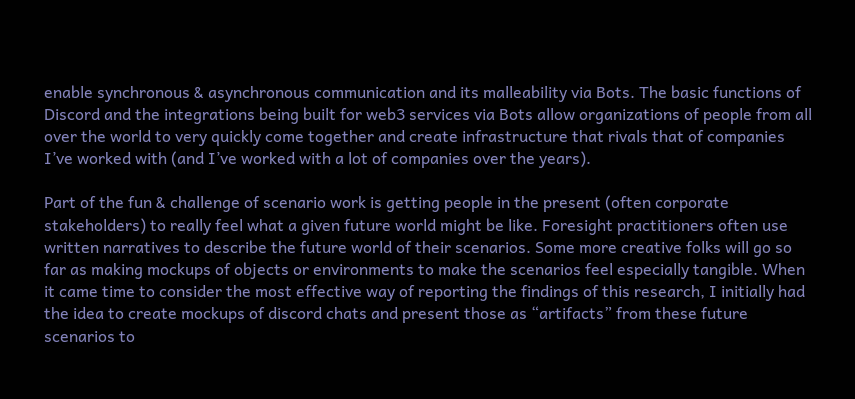enable synchronous & asynchronous communication and its malleability via Bots. The basic functions of Discord and the integrations being built for web3 services via Bots allow organizations of people from all over the world to very quickly come together and create infrastructure that rivals that of companies I’ve worked with (and I’ve worked with a lot of companies over the years).

Part of the fun & challenge of scenario work is getting people in the present (often corporate stakeholders) to really feel what a given future world might be like. Foresight practitioners often use written narratives to describe the future world of their scenarios. Some more creative folks will go so far as making mockups of objects or environments to make the scenarios feel especially tangible. When it came time to consider the most effective way of reporting the findings of this research, I initially had the idea to create mockups of discord chats and present those as “artifacts” from these future scenarios to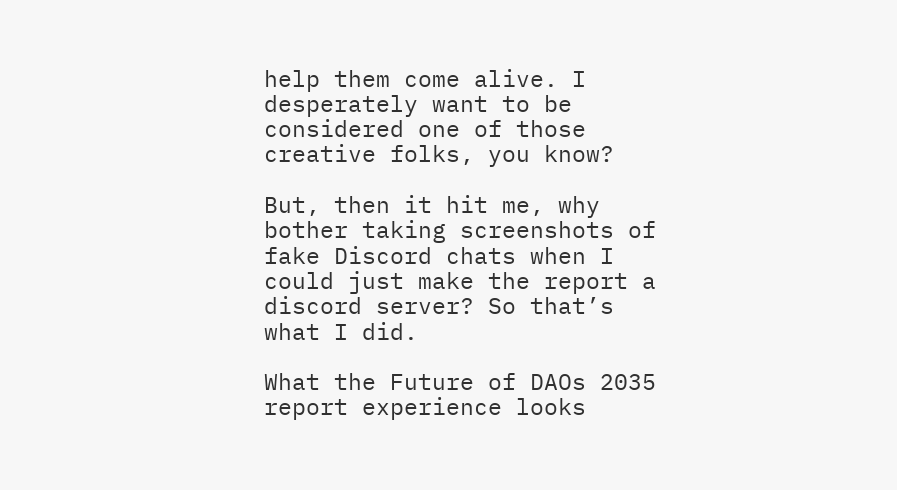help them come alive. I desperately want to be considered one of those creative folks, you know?

But, then it hit me, why bother taking screenshots of fake Discord chats when I could just make the report a discord server? So that’s what I did.

What the Future of DAOs 2035 report experience looks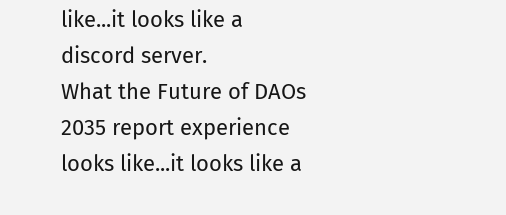like...it looks like a discord server.
What the Future of DAOs 2035 report experience looks like...it looks like a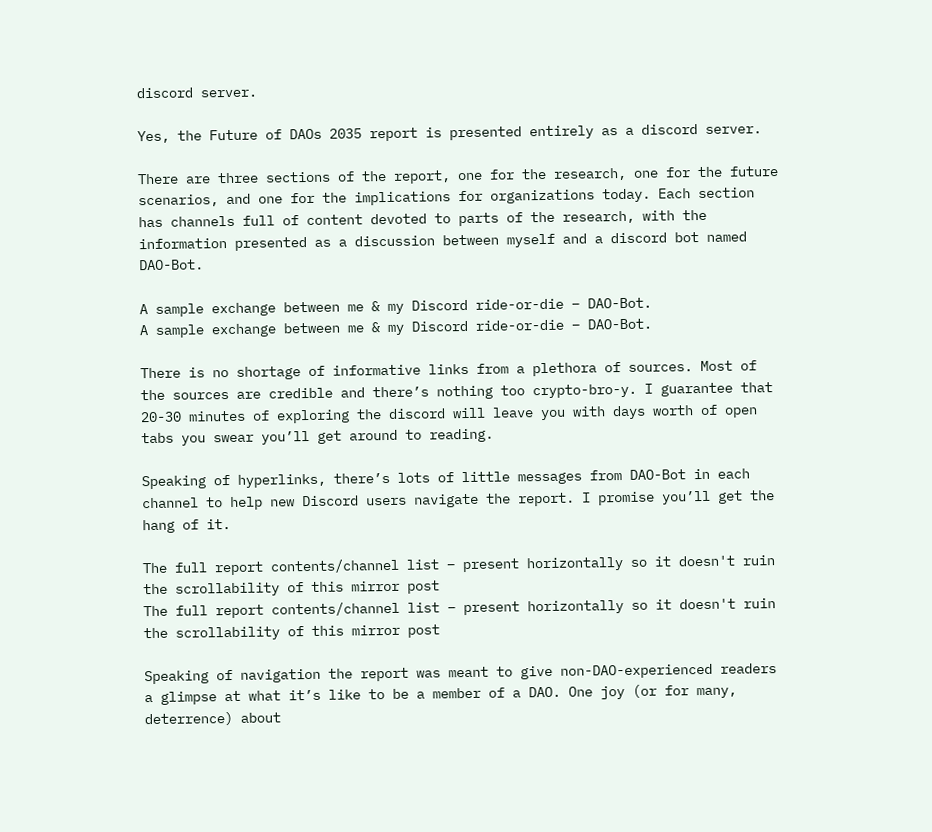discord server.

Yes, the Future of DAOs 2035 report is presented entirely as a discord server.

There are three sections of the report, one for the research, one for the future scenarios, and one for the implications for organizations today. Each section has channels full of content devoted to parts of the research, with the information presented as a discussion between myself and a discord bot named DAO-Bot.

A sample exchange between me & my Discord ride-or-die – DAO-Bot.
A sample exchange between me & my Discord ride-or-die – DAO-Bot.

There is no shortage of informative links from a plethora of sources. Most of the sources are credible and there’s nothing too crypto-bro-y. I guarantee that 20-30 minutes of exploring the discord will leave you with days worth of open tabs you swear you’ll get around to reading.

Speaking of hyperlinks, there’s lots of little messages from DAO-Bot in each channel to help new Discord users navigate the report. I promise you’ll get the hang of it.

The full report contents/channel list – present horizontally so it doesn't ruin the scrollability of this mirror post
The full report contents/channel list – present horizontally so it doesn't ruin the scrollability of this mirror post

Speaking of navigation the report was meant to give non-DAO-experienced readers a glimpse at what it’s like to be a member of a DAO. One joy (or for many, deterrence) about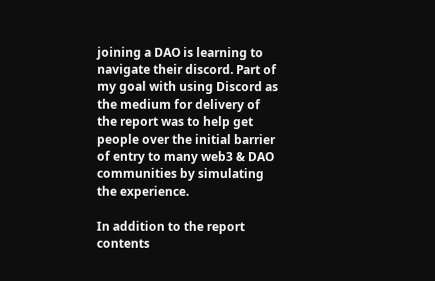joining a DAO is learning to navigate their discord. Part of my goal with using Discord as the medium for delivery of the report was to help get people over the initial barrier of entry to many web3 & DAO communities by simulating the experience.

In addition to the report contents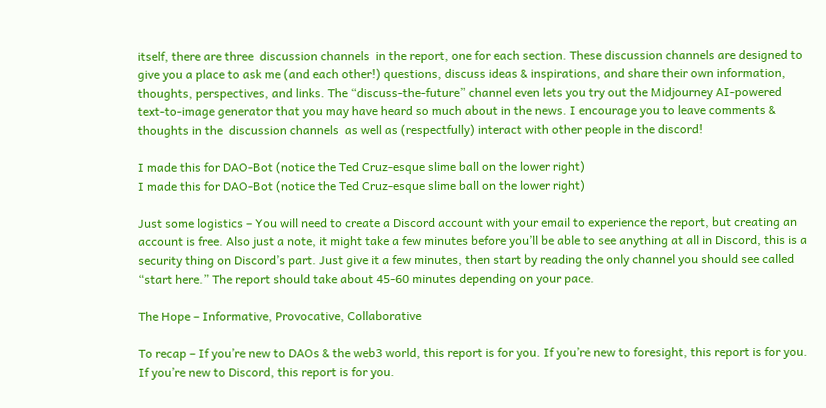itself, there are three  discussion channels  in the report, one for each section. These discussion channels are designed to give you a place to ask me (and each other!) questions, discuss ideas & inspirations, and share their own information, thoughts, perspectives, and links. The “discuss-the-future” channel even lets you try out the Midjourney AI-powered text-to-image generator that you may have heard so much about in the news. I encourage you to leave comments & thoughts in the  discussion channels  as well as (respectfully) interact with other people in the discord!

I made this for DAO-Bot (notice the Ted Cruz-esque slime ball on the lower right)
I made this for DAO-Bot (notice the Ted Cruz-esque slime ball on the lower right)

Just some logistics – You will need to create a Discord account with your email to experience the report, but creating an account is free. Also just a note, it might take a few minutes before you’ll be able to see anything at all in Discord, this is a security thing on Discord’s part. Just give it a few minutes, then start by reading the only channel you should see called “start here.” The report should take about 45-60 minutes depending on your pace.

The Hope – Informative, Provocative, Collaborative

To recap – If you’re new to DAOs & the web3 world, this report is for you. If you’re new to foresight, this report is for you. If you’re new to Discord, this report is for you.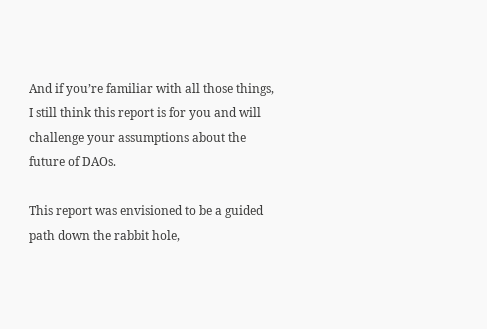And if you’re familiar with all those things, I still think this report is for you and will challenge your assumptions about the future of DAOs.

This report was envisioned to be a guided path down the rabbit hole,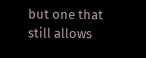but one that still allows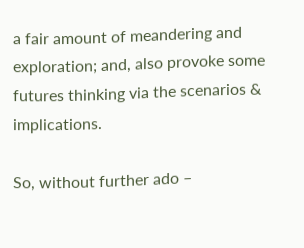a fair amount of meandering and exploration; and, also provoke some futures thinking via the scenarios & implications.

So, without further ado –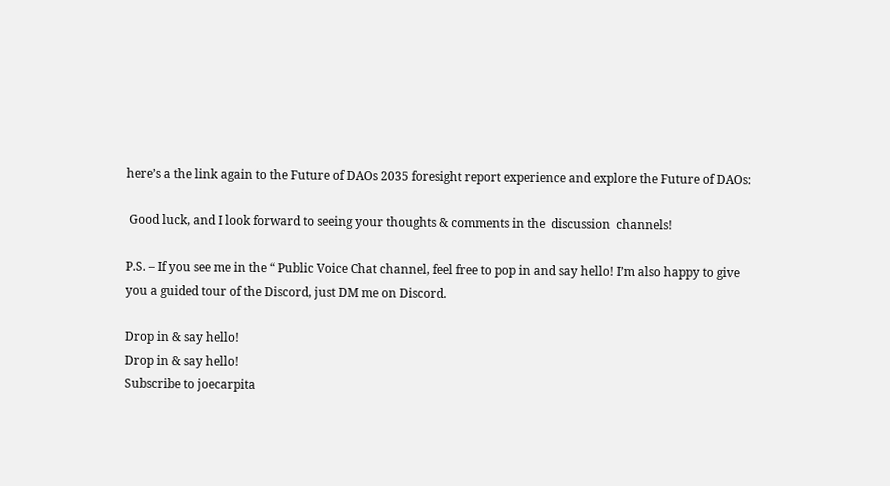here’s a the link again to the Future of DAOs 2035 foresight report experience and explore the Future of DAOs:

 Good luck, and I look forward to seeing your thoughts & comments in the  discussion  channels!

P.S. – If you see me in the “ Public Voice Chat channel, feel free to pop in and say hello! I’m also happy to give you a guided tour of the Discord, just DM me on Discord.

Drop in & say hello!
Drop in & say hello!
Subscribe to joecarpita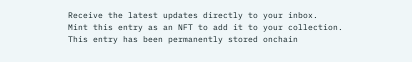Receive the latest updates directly to your inbox.
Mint this entry as an NFT to add it to your collection.
This entry has been permanently stored onchain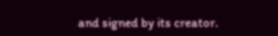and signed by its creator.